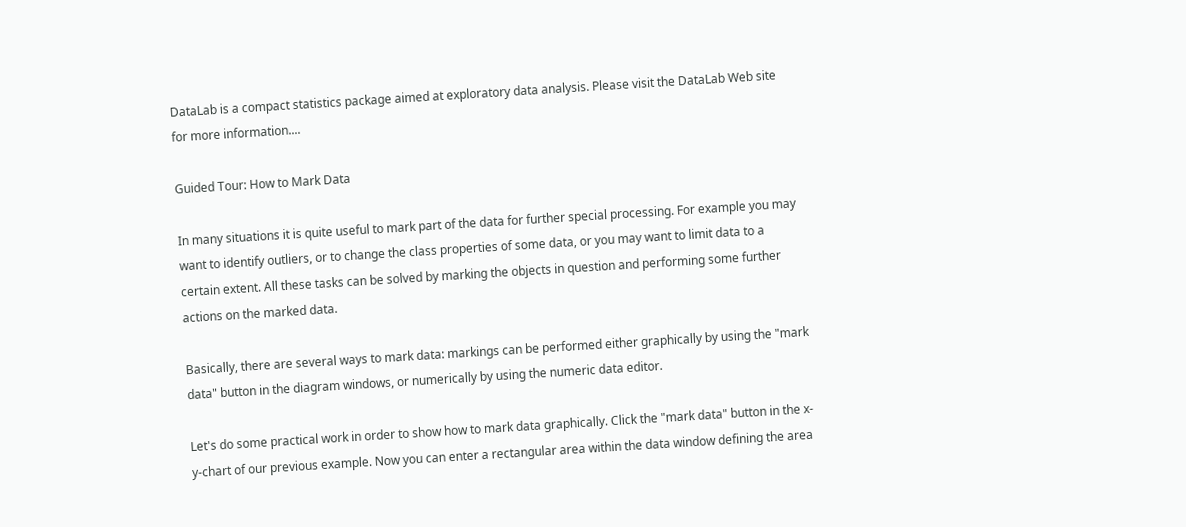DataLab is a compact statistics package aimed at exploratory data analysis. Please visit the DataLab Web site for more information....

Guided Tour: How to Mark Data

In many situations it is quite useful to mark part of the data for further special processing. For example you may want to identify outliers, or to change the class properties of some data, or you may want to limit data to a certain extent. All these tasks can be solved by marking the objects in question and performing some further actions on the marked data.

Basically, there are several ways to mark data: markings can be performed either graphically by using the "mark data" button in the diagram windows, or numerically by using the numeric data editor.

Let's do some practical work in order to show how to mark data graphically. Click the "mark data" button in the x-y-chart of our previous example. Now you can enter a rectangular area within the data window defining the area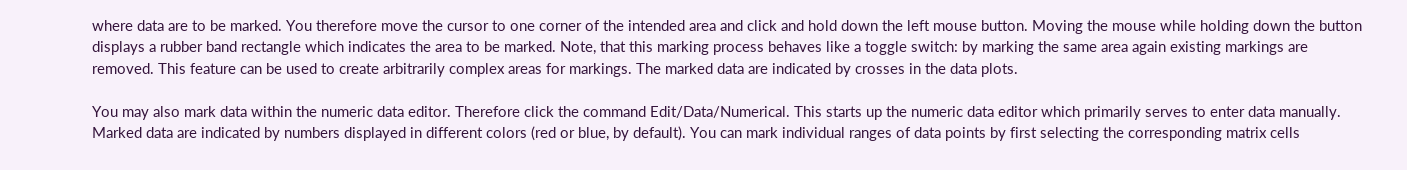where data are to be marked. You therefore move the cursor to one corner of the intended area and click and hold down the left mouse button. Moving the mouse while holding down the button displays a rubber band rectangle which indicates the area to be marked. Note, that this marking process behaves like a toggle switch: by marking the same area again existing markings are removed. This feature can be used to create arbitrarily complex areas for markings. The marked data are indicated by crosses in the data plots.

You may also mark data within the numeric data editor. Therefore click the command Edit/Data/Numerical. This starts up the numeric data editor which primarily serves to enter data manually. Marked data are indicated by numbers displayed in different colors (red or blue, by default). You can mark individual ranges of data points by first selecting the corresponding matrix cells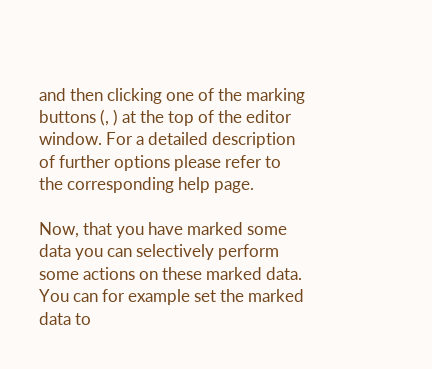and then clicking one of the marking buttons (, ) at the top of the editor window. For a detailed description of further options please refer to the corresponding help page.

Now, that you have marked some data you can selectively perform some actions on these marked data. You can for example set the marked data to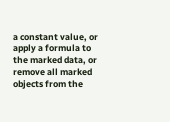a constant value, or apply a formula to the marked data, or remove all marked objects from the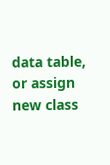data table, or assign new class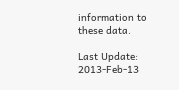information to these data.

Last Update: 2013-Feb-13